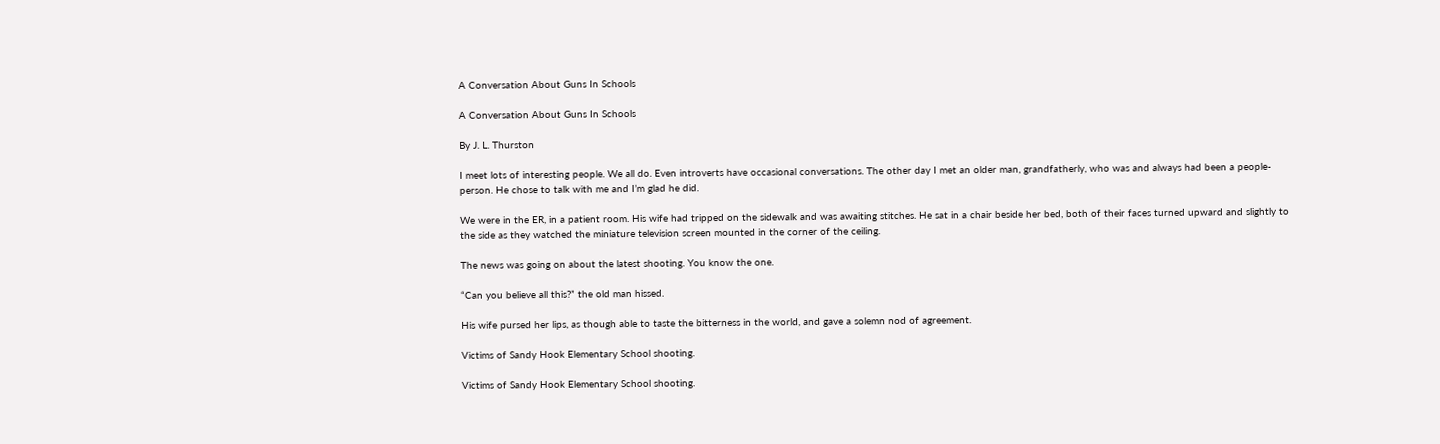A Conversation About Guns In Schools

A Conversation About Guns In Schools

By J. L. Thurston

I meet lots of interesting people. We all do. Even introverts have occasional conversations. The other day I met an older man, grandfatherly, who was and always had been a people-person. He chose to talk with me and I’m glad he did.

We were in the ER, in a patient room. His wife had tripped on the sidewalk and was awaiting stitches. He sat in a chair beside her bed, both of their faces turned upward and slightly to the side as they watched the miniature television screen mounted in the corner of the ceiling.

The news was going on about the latest shooting. You know the one.

“Can you believe all this?” the old man hissed.

His wife pursed her lips, as though able to taste the bitterness in the world, and gave a solemn nod of agreement.

Victims of Sandy Hook Elementary School shooting.

Victims of Sandy Hook Elementary School shooting.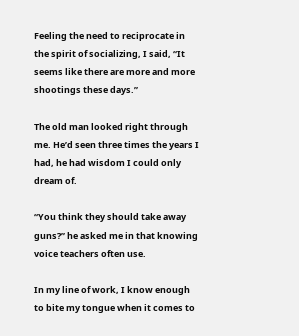Feeling the need to reciprocate in the spirit of socializing, I said, “It seems like there are more and more shootings these days.”

The old man looked right through me. He’d seen three times the years I had, he had wisdom I could only dream of.

“You think they should take away guns?” he asked me in that knowing voice teachers often use.

In my line of work, I know enough to bite my tongue when it comes to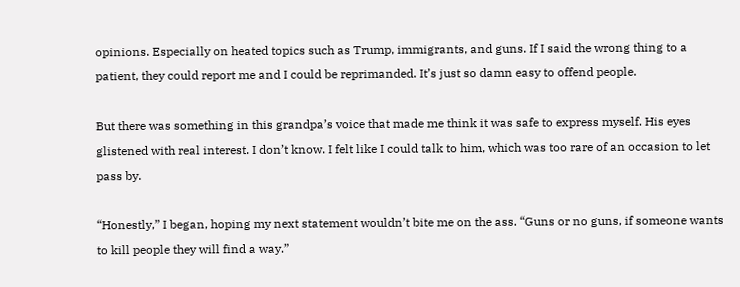opinions. Especially on heated topics such as Trump, immigrants, and guns. If I said the wrong thing to a patient, they could report me and I could be reprimanded. It’s just so damn easy to offend people.

But there was something in this grandpa’s voice that made me think it was safe to express myself. His eyes glistened with real interest. I don’t know. I felt like I could talk to him, which was too rare of an occasion to let pass by.

“Honestly,” I began, hoping my next statement wouldn’t bite me on the ass. “Guns or no guns, if someone wants to kill people they will find a way.”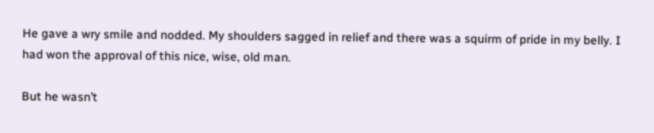He gave a wry smile and nodded. My shoulders sagged in relief and there was a squirm of pride in my belly. I had won the approval of this nice, wise, old man.

But he wasn’t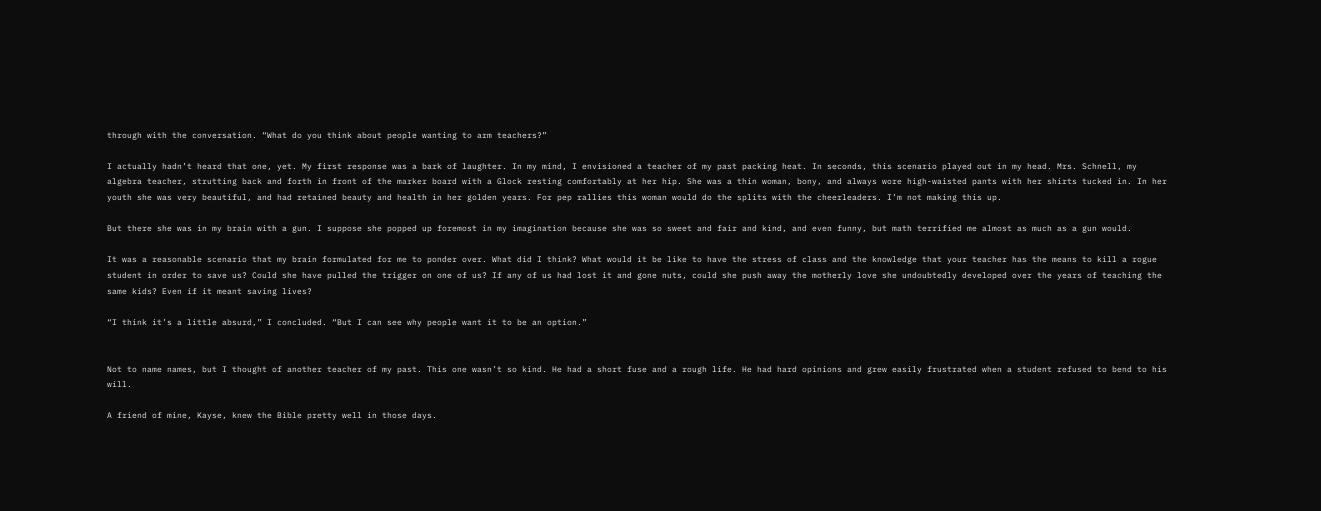through with the conversation. “What do you think about people wanting to arm teachers?”

I actually hadn’t heard that one, yet. My first response was a bark of laughter. In my mind, I envisioned a teacher of my past packing heat. In seconds, this scenario played out in my head. Mrs. Schnell, my algebra teacher, strutting back and forth in front of the marker board with a Glock resting comfortably at her hip. She was a thin woman, bony, and always wore high-waisted pants with her shirts tucked in. In her youth she was very beautiful, and had retained beauty and health in her golden years. For pep rallies this woman would do the splits with the cheerleaders. I’m not making this up.

But there she was in my brain with a gun. I suppose she popped up foremost in my imagination because she was so sweet and fair and kind, and even funny, but math terrified me almost as much as a gun would.

It was a reasonable scenario that my brain formulated for me to ponder over. What did I think? What would it be like to have the stress of class and the knowledge that your teacher has the means to kill a rogue student in order to save us? Could she have pulled the trigger on one of us? If any of us had lost it and gone nuts, could she push away the motherly love she undoubtedly developed over the years of teaching the same kids? Even if it meant saving lives?

“I think it’s a little absurd,” I concluded. “But I can see why people want it to be an option.”


Not to name names, but I thought of another teacher of my past. This one wasn’t so kind. He had a short fuse and a rough life. He had hard opinions and grew easily frustrated when a student refused to bend to his will.

A friend of mine, Kayse, knew the Bible pretty well in those days.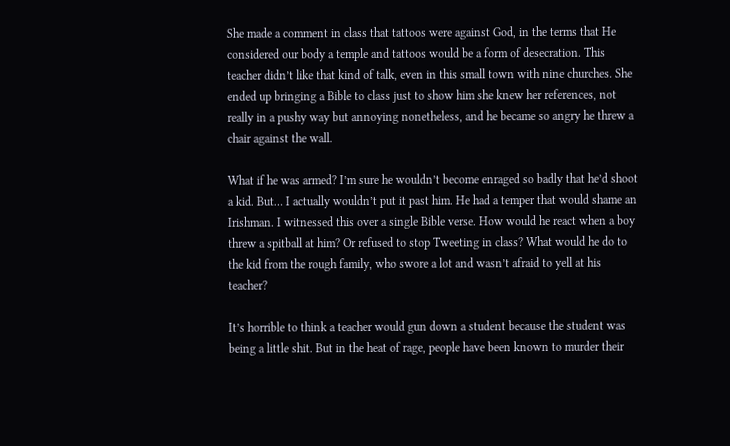She made a comment in class that tattoos were against God, in the terms that He considered our body a temple and tattoos would be a form of desecration. This teacher didn’t like that kind of talk, even in this small town with nine churches. She ended up bringing a Bible to class just to show him she knew her references, not really in a pushy way but annoying nonetheless, and he became so angry he threw a chair against the wall.

What if he was armed? I’m sure he wouldn’t become enraged so badly that he’d shoot a kid. But… I actually wouldn’t put it past him. He had a temper that would shame an Irishman. I witnessed this over a single Bible verse. How would he react when a boy threw a spitball at him? Or refused to stop Tweeting in class? What would he do to the kid from the rough family, who swore a lot and wasn’t afraid to yell at his teacher?

It’s horrible to think a teacher would gun down a student because the student was being a little shit. But in the heat of rage, people have been known to murder their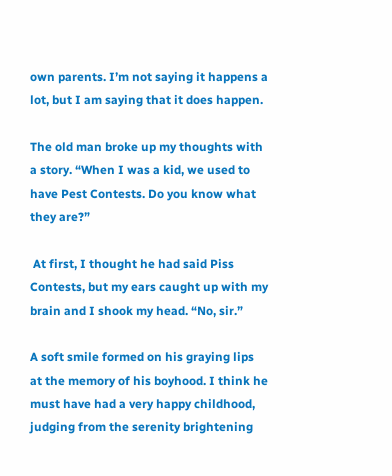own parents. I’m not saying it happens a lot, but I am saying that it does happen.

The old man broke up my thoughts with a story. “When I was a kid, we used to have Pest Contests. Do you know what they are?”

 At first, I thought he had said Piss Contests, but my ears caught up with my brain and I shook my head. “No, sir.”

A soft smile formed on his graying lips at the memory of his boyhood. I think he must have had a very happy childhood, judging from the serenity brightening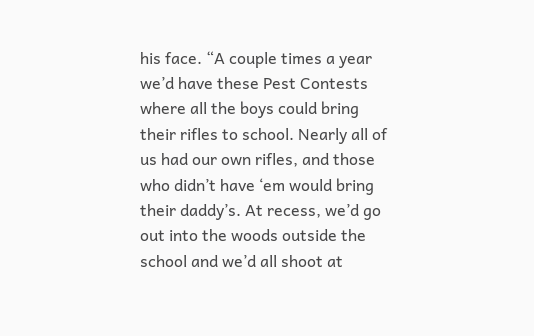his face. “A couple times a year we’d have these Pest Contests where all the boys could bring their rifles to school. Nearly all of us had our own rifles, and those who didn’t have ‘em would bring their daddy’s. At recess, we’d go out into the woods outside the school and we’d all shoot at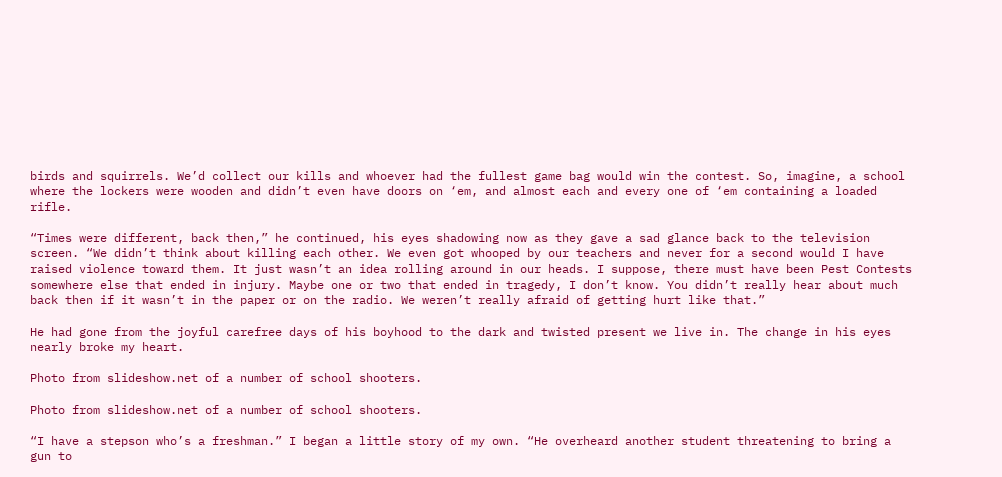birds and squirrels. We’d collect our kills and whoever had the fullest game bag would win the contest. So, imagine, a school where the lockers were wooden and didn’t even have doors on ‘em, and almost each and every one of ‘em containing a loaded rifle.

“Times were different, back then,” he continued, his eyes shadowing now as they gave a sad glance back to the television screen. “We didn’t think about killing each other. We even got whooped by our teachers and never for a second would I have raised violence toward them. It just wasn’t an idea rolling around in our heads. I suppose, there must have been Pest Contests somewhere else that ended in injury. Maybe one or two that ended in tragedy, I don’t know. You didn’t really hear about much back then if it wasn’t in the paper or on the radio. We weren’t really afraid of getting hurt like that.”

He had gone from the joyful carefree days of his boyhood to the dark and twisted present we live in. The change in his eyes nearly broke my heart.

Photo from slideshow.net of a number of school shooters.

Photo from slideshow.net of a number of school shooters.

“I have a stepson who’s a freshman.” I began a little story of my own. “He overheard another student threatening to bring a gun to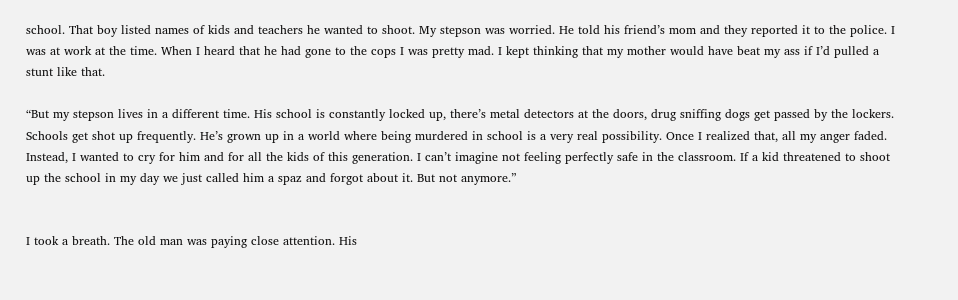school. That boy listed names of kids and teachers he wanted to shoot. My stepson was worried. He told his friend’s mom and they reported it to the police. I was at work at the time. When I heard that he had gone to the cops I was pretty mad. I kept thinking that my mother would have beat my ass if I’d pulled a stunt like that.

“But my stepson lives in a different time. His school is constantly locked up, there’s metal detectors at the doors, drug sniffing dogs get passed by the lockers. Schools get shot up frequently. He’s grown up in a world where being murdered in school is a very real possibility. Once I realized that, all my anger faded. Instead, I wanted to cry for him and for all the kids of this generation. I can’t imagine not feeling perfectly safe in the classroom. If a kid threatened to shoot up the school in my day we just called him a spaz and forgot about it. But not anymore.”


I took a breath. The old man was paying close attention. His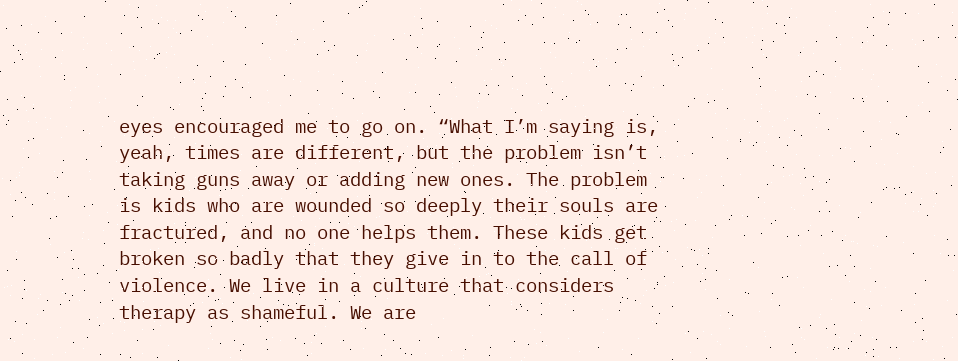eyes encouraged me to go on. “What I’m saying is, yeah, times are different, but the problem isn’t taking guns away or adding new ones. The problem is kids who are wounded so deeply their souls are fractured, and no one helps them. These kids get broken so badly that they give in to the call of violence. We live in a culture that considers therapy as shameful. We are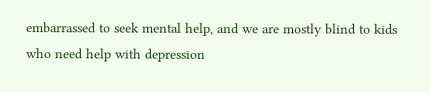embarrassed to seek mental help, and we are mostly blind to kids who need help with depression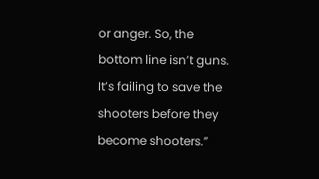or anger. So, the bottom line isn’t guns. It’s failing to save the shooters before they become shooters.”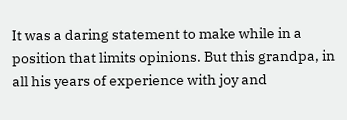It was a daring statement to make while in a position that limits opinions. But this grandpa, in all his years of experience with joy and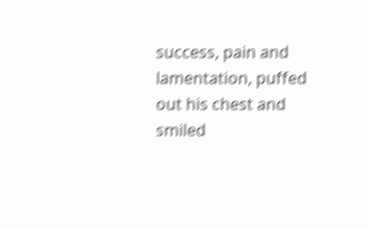success, pain and lamentation, puffed out his chest and smiled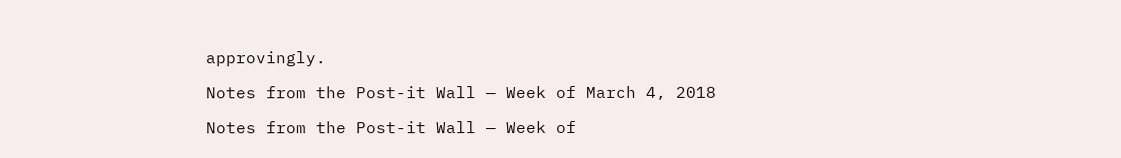approvingly.

Notes from the Post-it Wall — Week of March 4, 2018

Notes from the Post-it Wall — Week of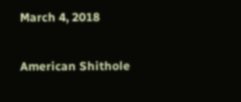March 4, 2018

American Shithole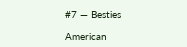#7 — Besties

American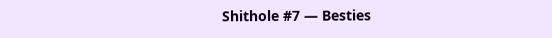Shithole #7 — Besties